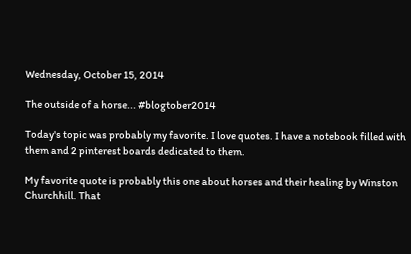Wednesday, October 15, 2014

The outside of a horse... #blogtober2014

Today's topic was probably my favorite. I love quotes. I have a notebook filled with them and 2 pinterest boards dedicated to them.

My favorite quote is probably this one about horses and their healing by Winston Churchhill. That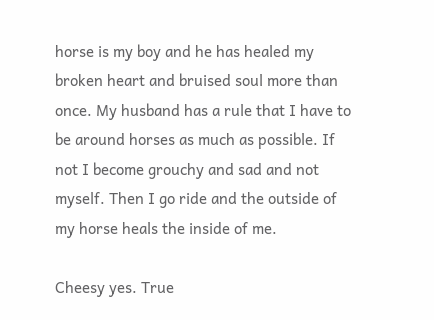horse is my boy and he has healed my broken heart and bruised soul more than once. My husband has a rule that I have to be around horses as much as possible. If not I become grouchy and sad and not myself. Then I go ride and the outside of my horse heals the inside of me.

Cheesy yes. True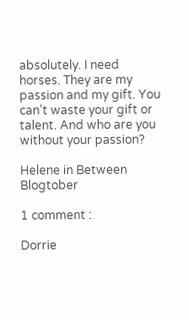absolutely. I need horses. They are my passion and my gift. You can't waste your gift or talent. And who are you without your passion?

Helene in Between Blogtober

1 comment :

Dorrie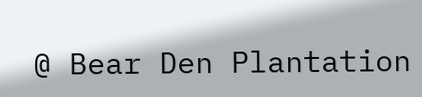@ Bear Den Plantation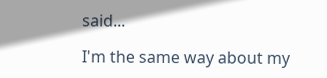said...

I'm the same way about my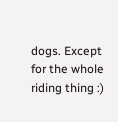dogs. Except for the whole riding thing :)